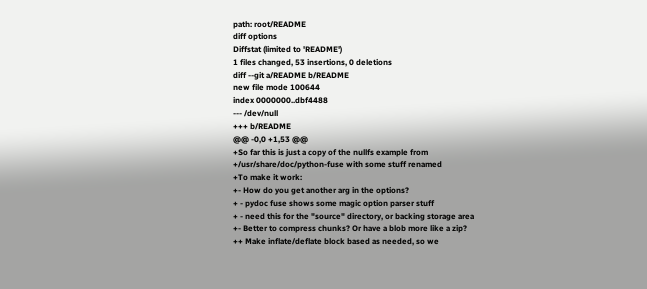path: root/README
diff options
Diffstat (limited to 'README')
1 files changed, 53 insertions, 0 deletions
diff --git a/README b/README
new file mode 100644
index 0000000..dbf4488
--- /dev/null
+++ b/README
@@ -0,0 +1,53 @@
+So far this is just a copy of the nullfs example from
+/usr/share/doc/python-fuse with some stuff renamed
+To make it work:
+- How do you get another arg in the options?
+ - pydoc fuse shows some magic option parser stuff
+ - need this for the "source" directory, or backing storage area
+- Better to compress chunks? Or have a blob more like a zip?
++ Make inflate/deflate block based as needed, so we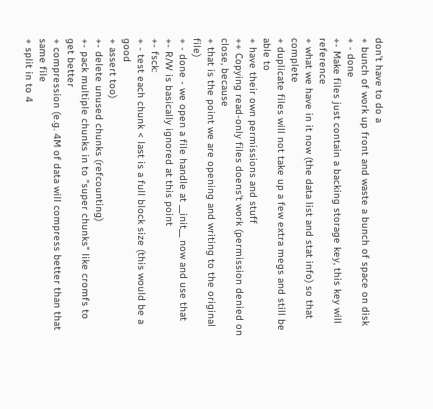don't have to do a
+ bunch of work up front and waste a bunch of space on disk
+ - done
+- Make files just contain a backing storage key, this key will reference
+ what we have in it now (the data list and stat info) so that complete
+ duplicate files will not take up a few extra megs and still be able to
+ have their own permissions and stuff
++ Copying read-only files doens't work (permission denied on close, because
+ that is the point we are opening and writing to the original file)
+ - done - we open a file handle at __init__ now and use that
+- R/W is basically ignored at this point
+- fsck:
+ - test each chunk < last is a full block size (this would be a good
+ assert too)
+- delete unused chunks (refcounting)
+- pack multiple chunks in to "super chunks" like cromfs to get better
+ compression (e.g. 4M of data will compress better than that same file
+ split in to 4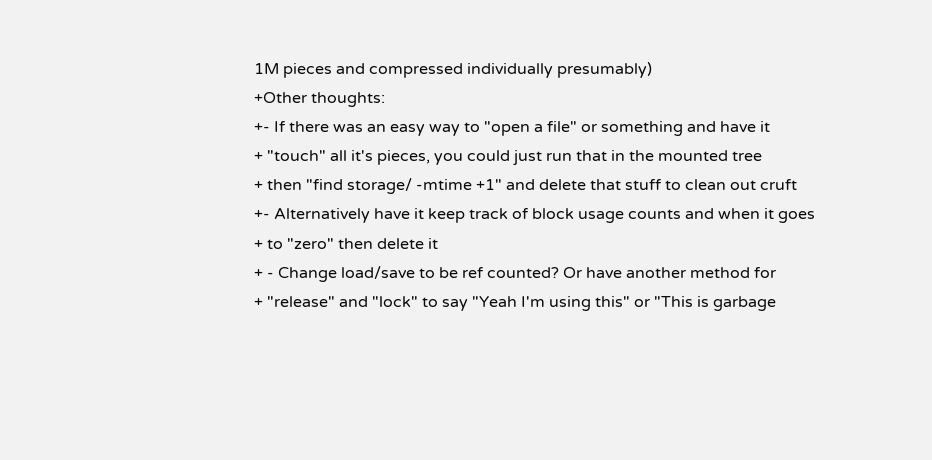1M pieces and compressed individually presumably)
+Other thoughts:
+- If there was an easy way to "open a file" or something and have it
+ "touch" all it's pieces, you could just run that in the mounted tree
+ then "find storage/ -mtime +1" and delete that stuff to clean out cruft
+- Alternatively have it keep track of block usage counts and when it goes
+ to "zero" then delete it
+ - Change load/save to be ref counted? Or have another method for
+ "release" and "lock" to say "Yeah I'm using this" or "This is garbage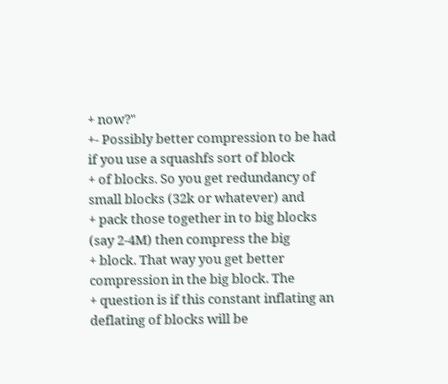+ now?"
+- Possibly better compression to be had if you use a squashfs sort of block
+ of blocks. So you get redundancy of small blocks (32k or whatever) and
+ pack those together in to big blocks (say 2-4M) then compress the big
+ block. That way you get better compression in the big block. The
+ question is if this constant inflating an deflating of blocks will be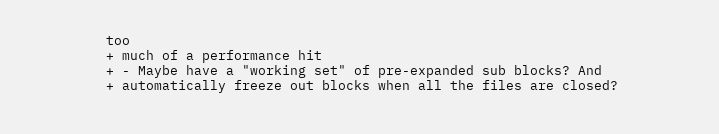too
+ much of a performance hit
+ - Maybe have a "working set" of pre-expanded sub blocks? And
+ automatically freeze out blocks when all the files are closed?